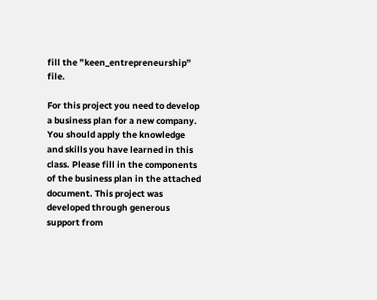fill the ”keen_entrepreneurship” file.

For this project you need to develop a business plan for a new company. You should apply the knowledge and skills you have learned in this class. Please fill in the components of the business plan in the attached document. This project was developed through generous support from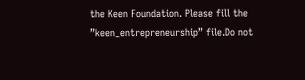the Keen Foundation. Please fill the ”keen_entrepreneurship” file.Do not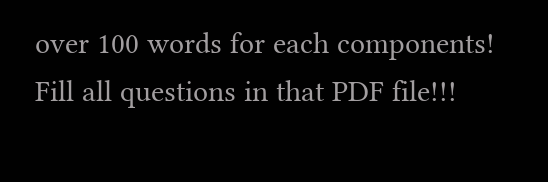over 100 words for each components! Fill all questions in that PDF file!!!